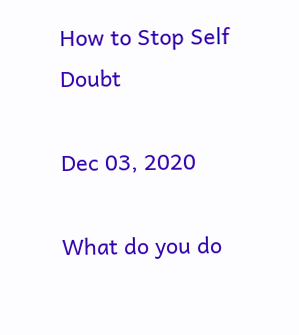How to Stop Self Doubt

Dec 03, 2020

What do you do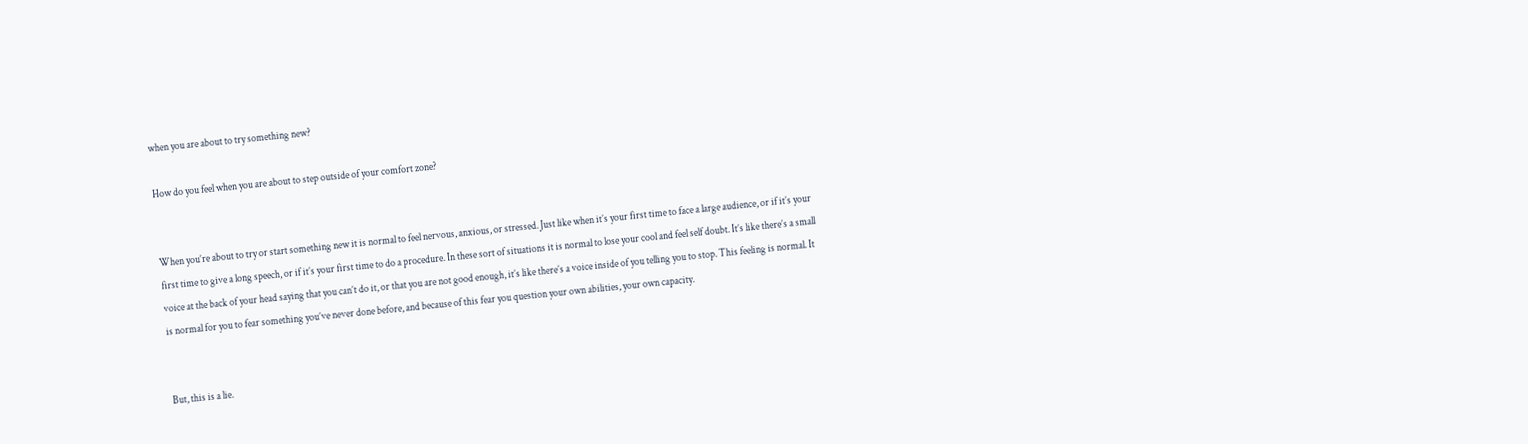when you are about to try something new?

How do you feel when you are about to step outside of your comfort zone?


When you’re about to try or start something new it is normal to feel nervous, anxious, or stressed. Just like when it’s your first time to face a large audience, or if it’s your first time to give a long speech, or if it’s your first time to do a procedure. In these sort of situations it is normal to lose your cool and feel self doubt. It’s like there’s a small voice at the back of your head saying that you can’t do it, or that you are not good enough, it’s like there’s a voice inside of you telling you to stop. This feeling is normal. It is normal for you to fear something you’ve never done before, and because of this fear you question your own abilities, your own capacity.


But, this is a lie.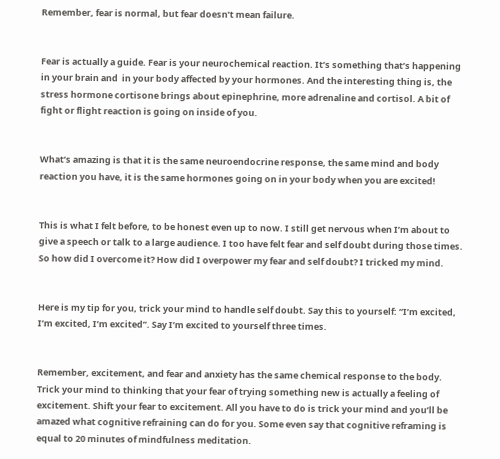Remember, fear is normal, but fear doesn’t mean failure.


Fear is actually a guide. Fear is your neurochemical reaction. It’s something that’s happening in your brain and  in your body affected by your hormones. And the interesting thing is, the stress hormone cortisone brings about epinephrine, more adrenaline and cortisol. A bit of fight or flight reaction is going on inside of you.


What’s amazing is that it is the same neuroendocrine response, the same mind and body  reaction you have, it is the same hormones going on in your body when you are excited!


This is what I felt before, to be honest even up to now. I still get nervous when I’m about to give a speech or talk to a large audience. I too have felt fear and self doubt during those times. So how did I overcome it? How did I overpower my fear and self doubt? I tricked my mind.


Here is my tip for you, trick your mind to handle self doubt. Say this to yourself: “I’m excited, I’m excited, I’m excited”. Say I’m excited to yourself three times.


Remember, excitement, and fear and anxiety has the same chemical response to the body. Trick your mind to thinking that your fear of trying something new is actually a feeling of excitement. Shift your fear to excitement. All you have to do is trick your mind and you’ll be amazed what cognitive refraining can do for you. Some even say that cognitive reframing is equal to 20 minutes of mindfulness meditation.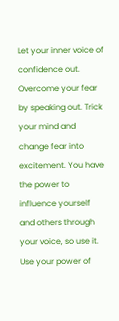Let your inner voice of confidence out. Overcome your fear by speaking out. Trick your mind and change fear into excitement. You have the power to influence yourself and others through your voice, so use it. Use your power of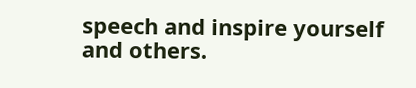speech and inspire yourself and others.